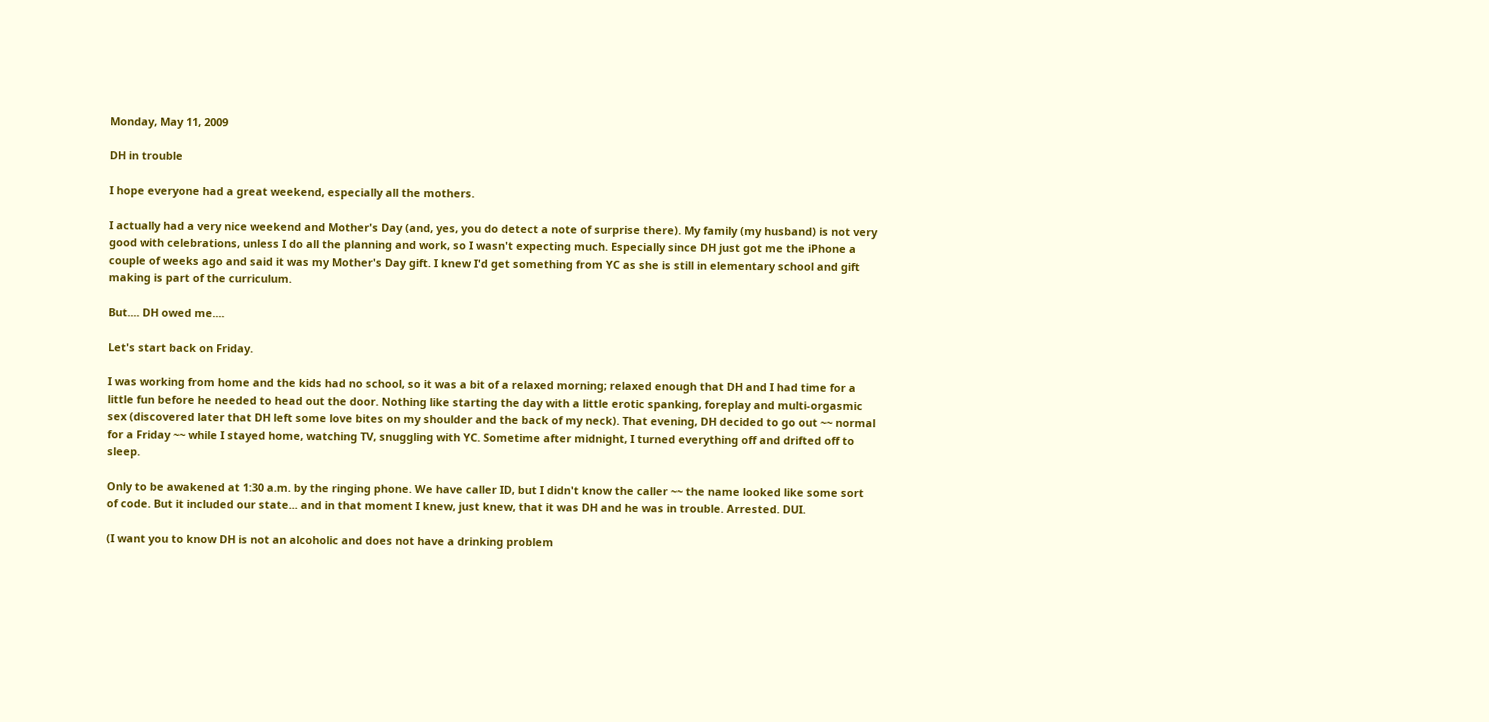Monday, May 11, 2009

DH in trouble

I hope everyone had a great weekend, especially all the mothers.

I actually had a very nice weekend and Mother's Day (and, yes, you do detect a note of surprise there). My family (my husband) is not very good with celebrations, unless I do all the planning and work, so I wasn't expecting much. Especially since DH just got me the iPhone a couple of weeks ago and said it was my Mother's Day gift. I knew I'd get something from YC as she is still in elementary school and gift making is part of the curriculum.

But.... DH owed me....

Let's start back on Friday.

I was working from home and the kids had no school, so it was a bit of a relaxed morning; relaxed enough that DH and I had time for a little fun before he needed to head out the door. Nothing like starting the day with a little erotic spanking, foreplay and multi-orgasmic sex (discovered later that DH left some love bites on my shoulder and the back of my neck). That evening, DH decided to go out ~~ normal for a Friday ~~ while I stayed home, watching TV, snuggling with YC. Sometime after midnight, I turned everything off and drifted off to sleep.

Only to be awakened at 1:30 a.m. by the ringing phone. We have caller ID, but I didn't know the caller ~~ the name looked like some sort of code. But it included our state... and in that moment I knew, just knew, that it was DH and he was in trouble. Arrested. DUI.

(I want you to know DH is not an alcoholic and does not have a drinking problem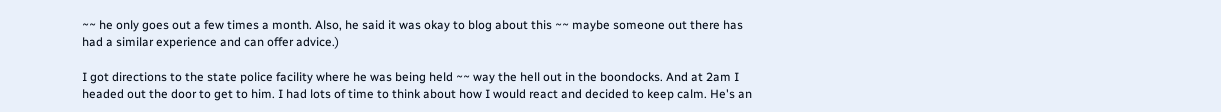~~ he only goes out a few times a month. Also, he said it was okay to blog about this ~~ maybe someone out there has had a similar experience and can offer advice.)

I got directions to the state police facility where he was being held ~~ way the hell out in the boondocks. And at 2am I headed out the door to get to him. I had lots of time to think about how I would react and decided to keep calm. He's an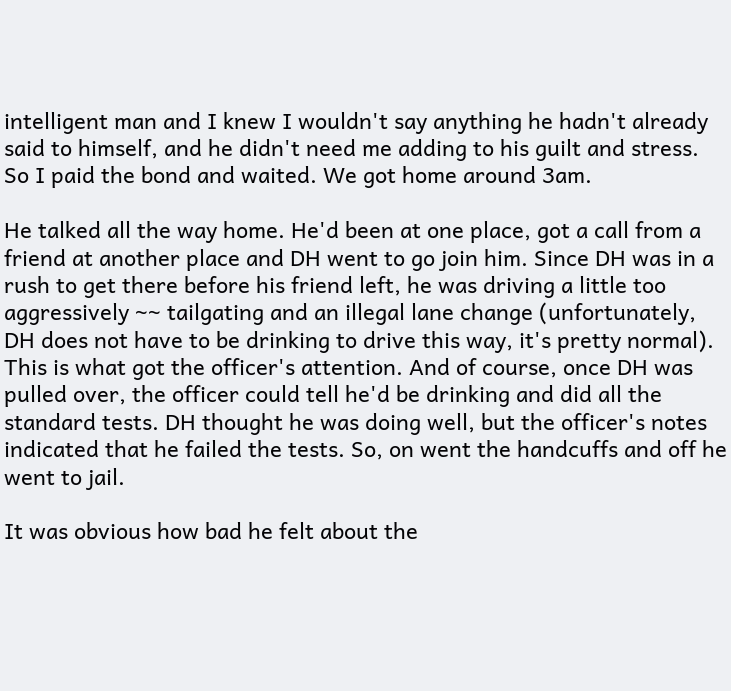intelligent man and I knew I wouldn't say anything he hadn't already said to himself, and he didn't need me adding to his guilt and stress. So I paid the bond and waited. We got home around 3am.

He talked all the way home. He'd been at one place, got a call from a friend at another place and DH went to go join him. Since DH was in a rush to get there before his friend left, he was driving a little too aggressively ~~ tailgating and an illegal lane change (unfortunately, DH does not have to be drinking to drive this way, it's pretty normal). This is what got the officer's attention. And of course, once DH was pulled over, the officer could tell he'd be drinking and did all the standard tests. DH thought he was doing well, but the officer's notes indicated that he failed the tests. So, on went the handcuffs and off he went to jail.

It was obvious how bad he felt about the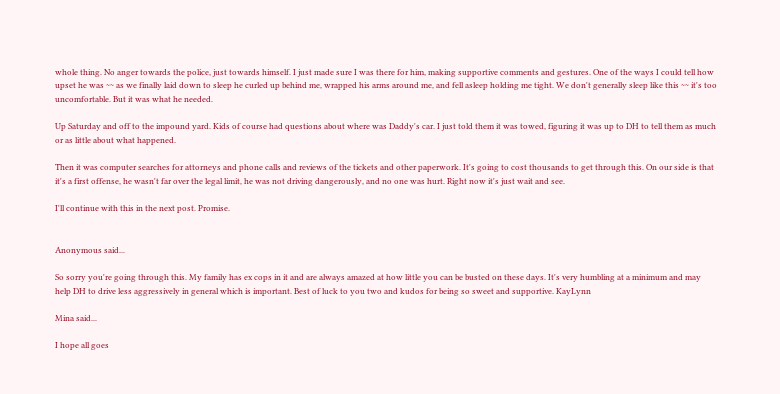whole thing. No anger towards the police, just towards himself. I just made sure I was there for him, making supportive comments and gestures. One of the ways I could tell how upset he was ~~ as we finally laid down to sleep he curled up behind me, wrapped his arms around me, and fell asleep holding me tight. We don't generally sleep like this ~~ it's too uncomfortable. But it was what he needed.

Up Saturday and off to the impound yard. Kids of course had questions about where was Daddy's car. I just told them it was towed, figuring it was up to DH to tell them as much or as little about what happened.

Then it was computer searches for attorneys and phone calls and reviews of the tickets and other paperwork. It's going to cost thousands to get through this. On our side is that it's a first offense, he wasn't far over the legal limit, he was not driving dangerously, and no one was hurt. Right now it's just wait and see.

I'll continue with this in the next post. Promise.


Anonymous said...

So sorry you're going through this. My family has ex cops in it and are always amazed at how little you can be busted on these days. It's very humbling at a minimum and may help DH to drive less aggressively in general which is important. Best of luck to you two and kudos for being so sweet and supportive. KayLynn

Mina said...

I hope all goes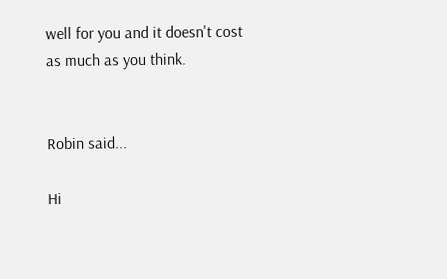well for you and it doesn't cost as much as you think.


Robin said...

Hi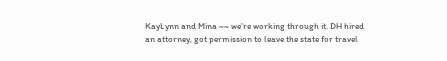KayLynn and Mina ~~ we're working through it. DH hired an attorney, got permission to leave the state for travel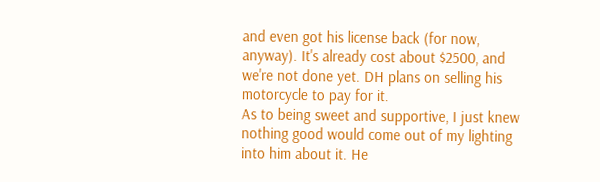and even got his license back (for now, anyway). It's already cost about $2500, and we're not done yet. DH plans on selling his motorcycle to pay for it.
As to being sweet and supportive, I just knew nothing good would come out of my lighting into him about it. He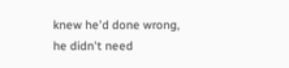knew he'd done wrong, he didn't need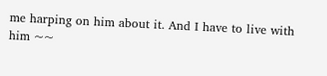me harping on him about it. And I have to live with him ~~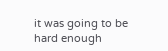it was going to be hard enough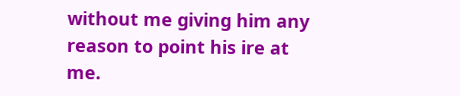without me giving him any reason to point his ire at me.